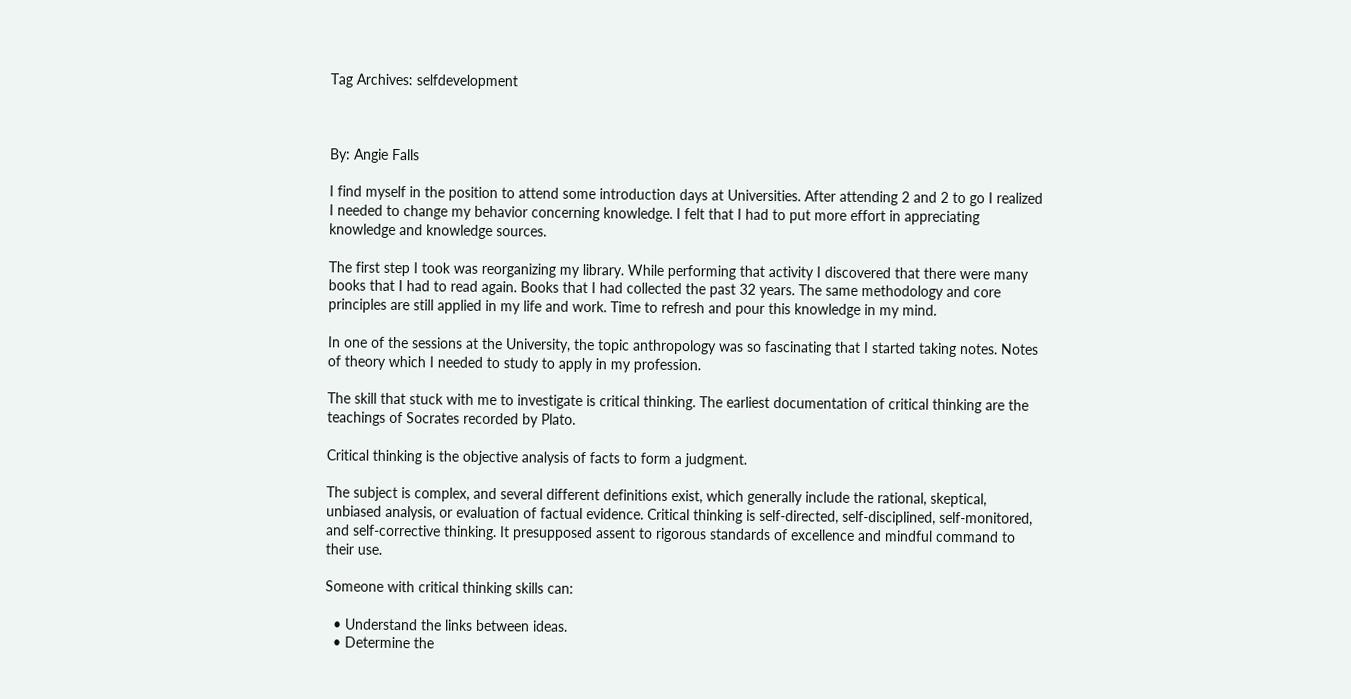Tag Archives: selfdevelopment



By: Angie Falls

I find myself in the position to attend some introduction days at Universities. After attending 2 and 2 to go I realized I needed to change my behavior concerning knowledge. I felt that I had to put more effort in appreciating knowledge and knowledge sources.

The first step I took was reorganizing my library. While performing that activity I discovered that there were many books that I had to read again. Books that I had collected the past 32 years. The same methodology and core principles are still applied in my life and work. Time to refresh and pour this knowledge in my mind.

In one of the sessions at the University, the topic anthropology was so fascinating that I started taking notes. Notes of theory which I needed to study to apply in my profession.

The skill that stuck with me to investigate is critical thinking. The earliest documentation of critical thinking are the teachings of Socrates recorded by Plato.

Critical thinking is the objective analysis of facts to form a judgment.

The subject is complex, and several different definitions exist, which generally include the rational, skeptical, unbiased analysis, or evaluation of factual evidence. Critical thinking is self-directed, self-disciplined, self-monitored, and self-corrective thinking. It presupposed assent to rigorous standards of excellence and mindful command to their use.

Someone with critical thinking skills can:

  • Understand the links between ideas.
  • Determine the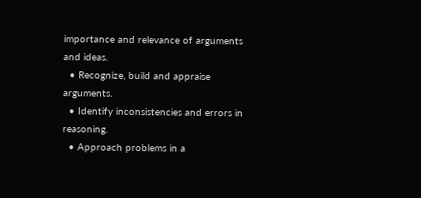importance and relevance of arguments and ideas.
  • Recognize, build and appraise arguments.
  • Identify inconsistencies and errors in reasoning.
  • Approach problems in a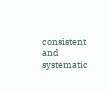consistent and systematic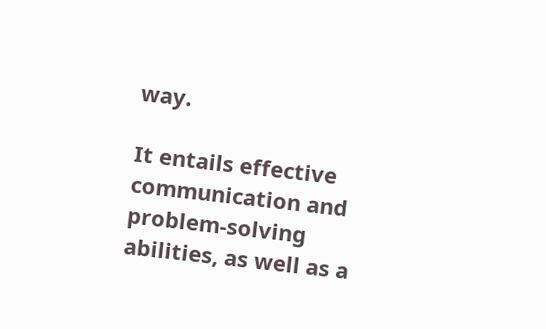way.

It entails effective communication and problem-solving abilities, as well as a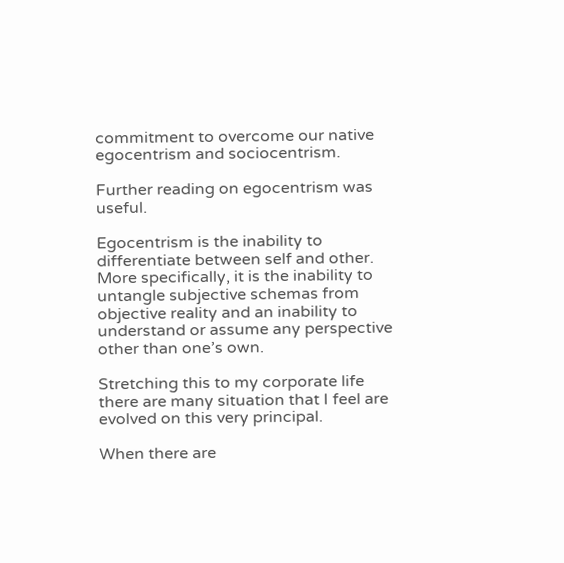commitment to overcome our native egocentrism and sociocentrism.

Further reading on egocentrism was useful.

Egocentrism is the inability to differentiate between self and other. More specifically, it is the inability to untangle subjective schemas from objective reality and an inability to understand or assume any perspective other than one’s own.

Stretching this to my corporate life there are many situation that I feel are evolved on this very principal.

When there are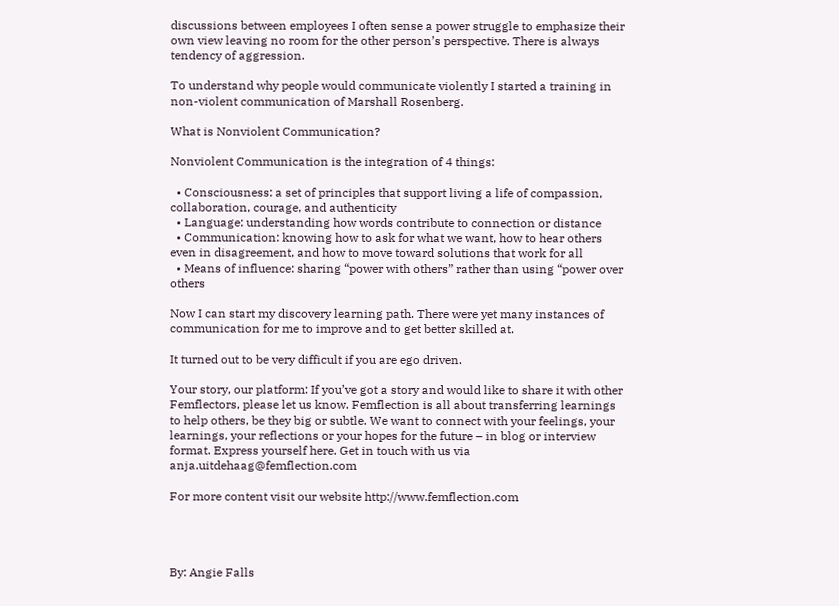discussions between employees I often sense a power struggle to emphasize their own view leaving no room for the other person’s perspective. There is always tendency of aggression.

To understand why people would communicate violently I started a training in non-violent communication of Marshall Rosenberg.

What is Nonviolent Communication?

Nonviolent Communication is the integration of 4 things:

  • Consciousness: a set of principles that support living a life of compassion, collaboration, courage, and authenticity
  • Language: understanding how words contribute to connection or distance
  • Communication: knowing how to ask for what we want, how to hear others even in disagreement, and how to move toward solutions that work for all
  • Means of influence: sharing “power with others” rather than using “power over others

Now I can start my discovery learning path. There were yet many instances of communication for me to improve and to get better skilled at.

It turned out to be very difficult if you are ego driven.

Your story, our platform: If you’ve got a story and would like to share it with other Femflectors, please let us know. Femflection is all about transferring learnings to help others, be they big or subtle. We want to connect with your feelings, your learnings, your reflections or your hopes for the future – in blog or interview format. Express yourself here. Get in touch with us via anja.uitdehaag@femflection.com

For more content visit our website http://www.femflection.com




By: Angie Falls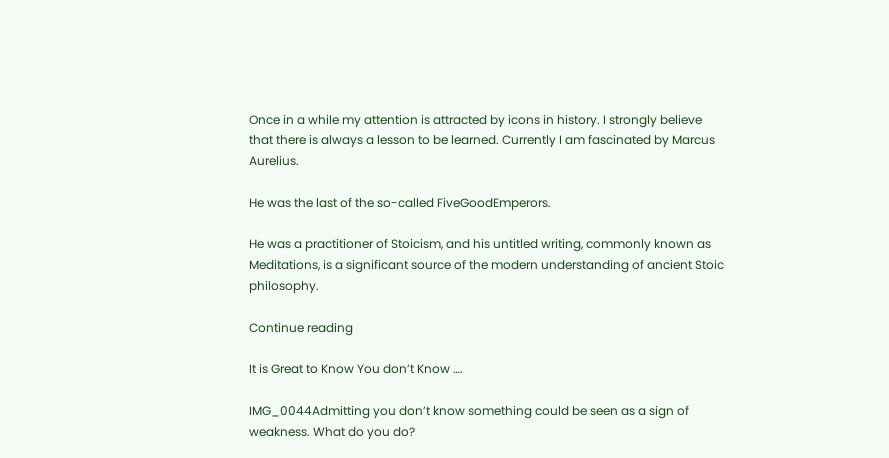Once in a while my attention is attracted by icons in history. I strongly believe that there is always a lesson to be learned. Currently I am fascinated by Marcus Aurelius.

He was the last of the so-called FiveGoodEmperors.

He was a practitioner of Stoicism, and his untitled writing, commonly known as Meditations, is a significant source of the modern understanding of ancient Stoic philosophy.

Continue reading

It is Great to Know You don’t Know ….

IMG_0044Admitting you don’t know something could be seen as a sign of weakness. What do you do?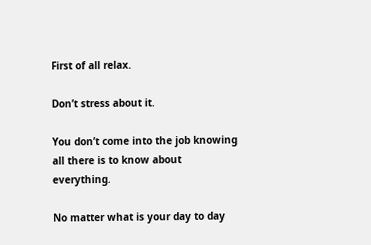First of all relax.

Don’t stress about it.

You don’t come into the job knowing all there is to know about everything.

No matter what is your day to day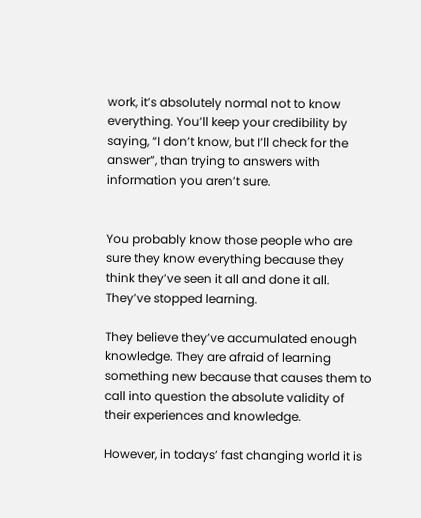work, it’s absolutely normal not to know everything. You’ll keep your credibility by saying, “I don’t know, but I’ll check for the answer”, than trying to answers with information you aren’t sure.


You probably know those people who are sure they know everything because they think they’ve seen it all and done it all. They’ve stopped learning.

They believe they’ve accumulated enough knowledge. They are afraid of learning something new because that causes them to call into question the absolute validity of their experiences and knowledge.

However, in todays’ fast changing world it is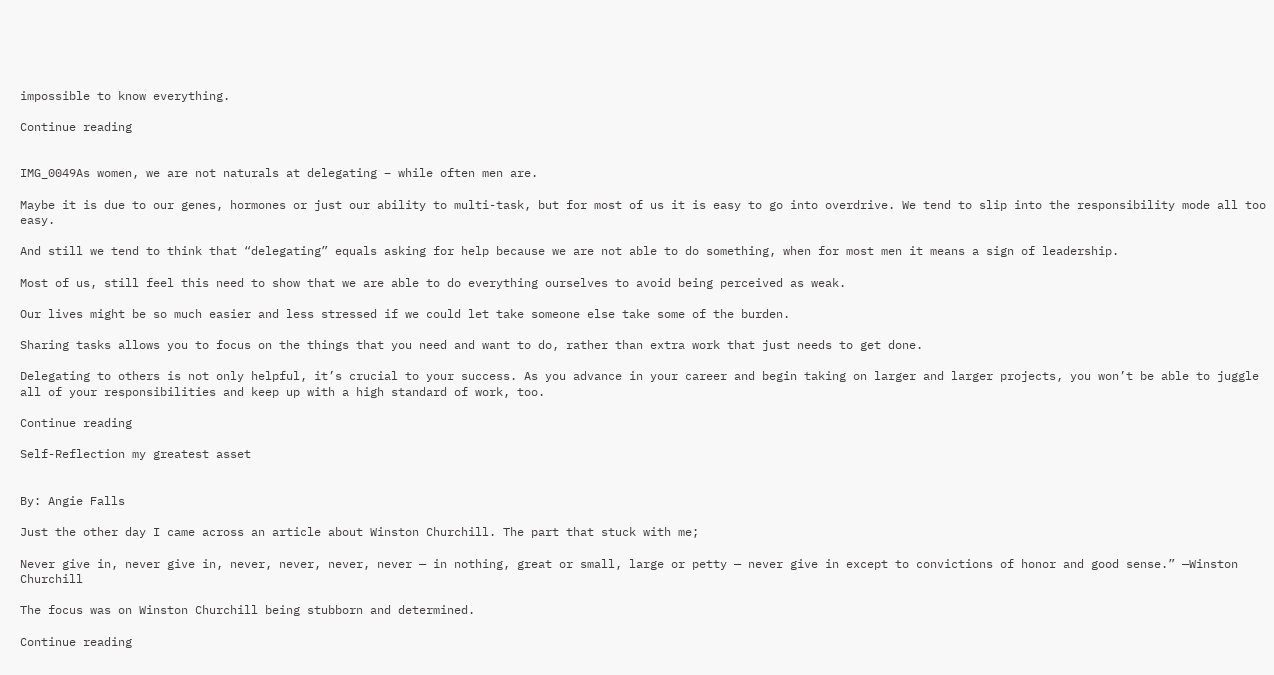impossible to know everything.

Continue reading


IMG_0049As women, we are not naturals at delegating – while often men are.

Maybe it is due to our genes, hormones or just our ability to multi-task, but for most of us it is easy to go into overdrive. We tend to slip into the responsibility mode all too easy.

And still we tend to think that “delegating” equals asking for help because we are not able to do something, when for most men it means a sign of leadership.

Most of us, still feel this need to show that we are able to do everything ourselves to avoid being perceived as weak.

Our lives might be so much easier and less stressed if we could let take someone else take some of the burden.

Sharing tasks allows you to focus on the things that you need and want to do, rather than extra work that just needs to get done.

Delegating to others is not only helpful, it’s crucial to your success. As you advance in your career and begin taking on larger and larger projects, you won’t be able to juggle all of your responsibilities and keep up with a high standard of work, too.

Continue reading

Self-Reflection my greatest asset


By: Angie Falls

Just the other day I came across an article about Winston Churchill. The part that stuck with me;

Never give in, never give in, never, never, never, never — in nothing, great or small, large or petty — never give in except to convictions of honor and good sense.” —Winston Churchill

The focus was on Winston Churchill being stubborn and determined.

Continue reading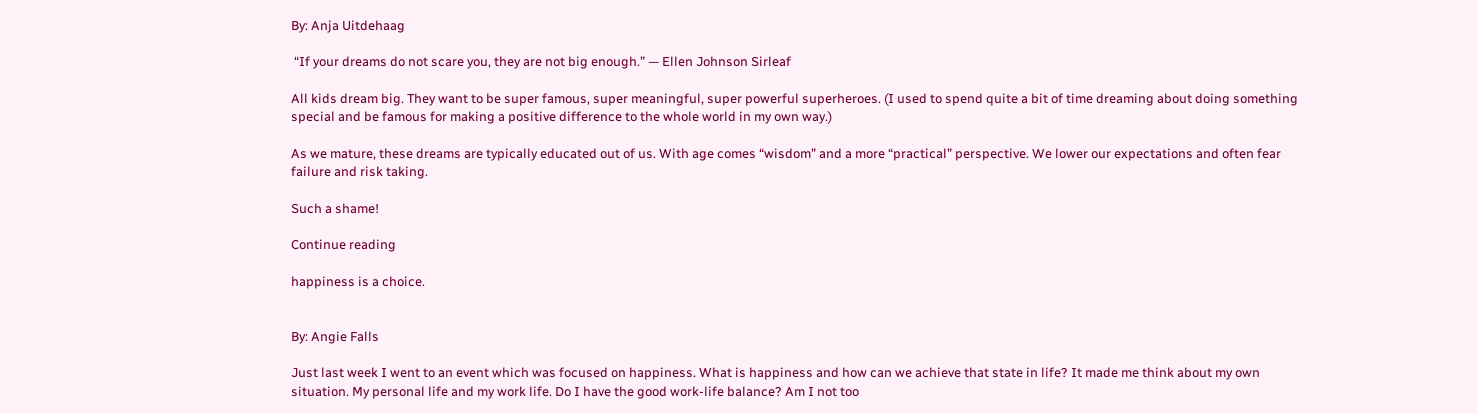By: Anja Uitdehaag

 “If your dreams do not scare you, they are not big enough.” — Ellen Johnson Sirleaf

All kids dream big. They want to be super famous, super meaningful, super powerful superheroes. (I used to spend quite a bit of time dreaming about doing something special and be famous for making a positive difference to the whole world in my own way.)

As we mature, these dreams are typically educated out of us. With age comes “wisdom” and a more “practical” perspective. We lower our expectations and often fear failure and risk taking.

Such a shame!

Continue reading

happiness is a choice.


By: Angie Falls

Just last week I went to an event which was focused on happiness. What is happiness and how can we achieve that state in life? It made me think about my own situation. My personal life and my work life. Do I have the good work-life balance? Am I not too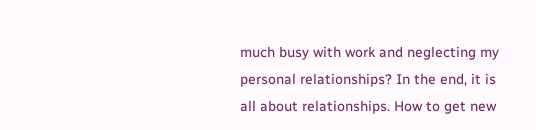much busy with work and neglecting my personal relationships? In the end, it is all about relationships. How to get new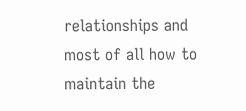relationships and most of all how to maintain the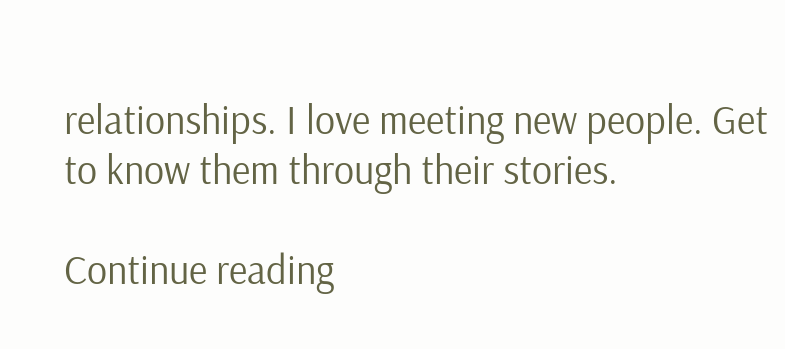relationships. I love meeting new people. Get to know them through their stories.

Continue reading